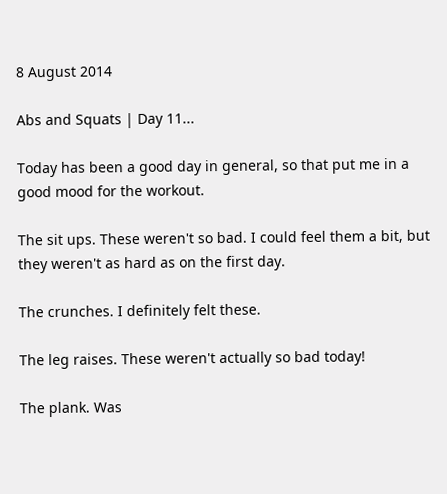8 August 2014

Abs and Squats | Day 11...

Today has been a good day in general, so that put me in a good mood for the workout.

The sit ups. These weren't so bad. I could feel them a bit, but they weren't as hard as on the first day.

The crunches. I definitely felt these.

The leg raises. These weren't actually so bad today!

The plank. Was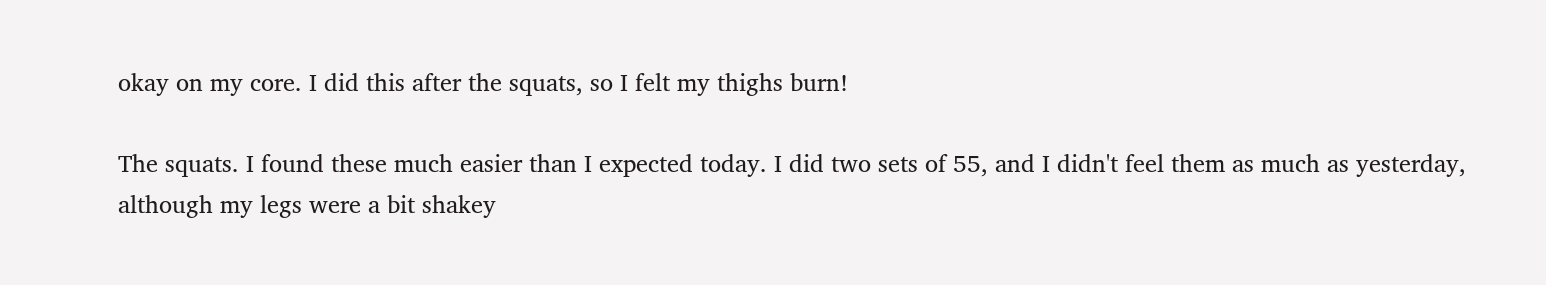okay on my core. I did this after the squats, so I felt my thighs burn!

The squats. I found these much easier than I expected today. I did two sets of 55, and I didn't feel them as much as yesterday, although my legs were a bit shakey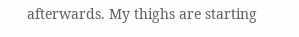afterwards. My thighs are starting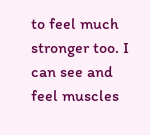to feel much stronger too. I can see and feel muscles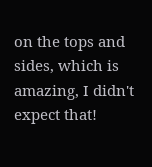on the tops and sides, which is amazing, I didn't expect that!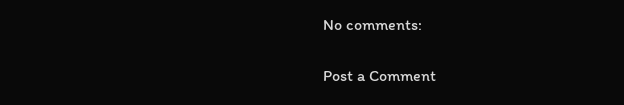No comments:

Post a Comment